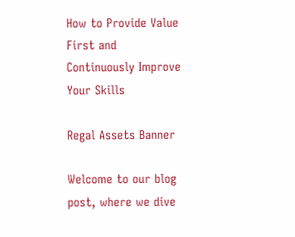How to Provide Value First and Continuously Improve Your Skills

Regal Assets Banner

Welcome to our blog post, where we dive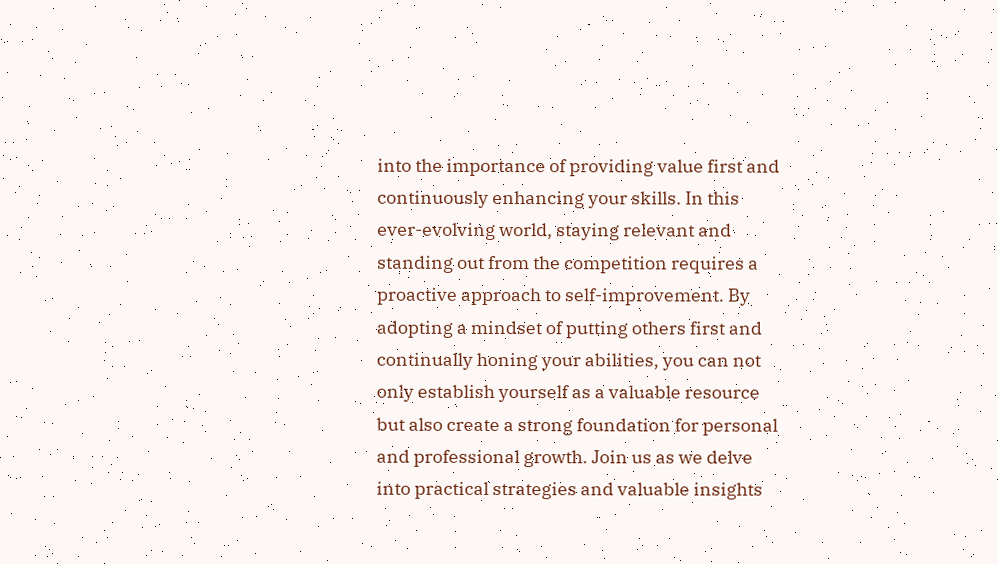into the importance of providing value first and continuously enhancing your skills. In this ever-evolving world, staying relevant and standing out from the competition requires a proactive approach to self-improvement. By adopting a mindset of putting others first and continually honing your abilities, you can not only establish yourself as a valuable resource but also create a strong foundation for personal and professional growth. Join us as we delve into practical strategies and valuable insights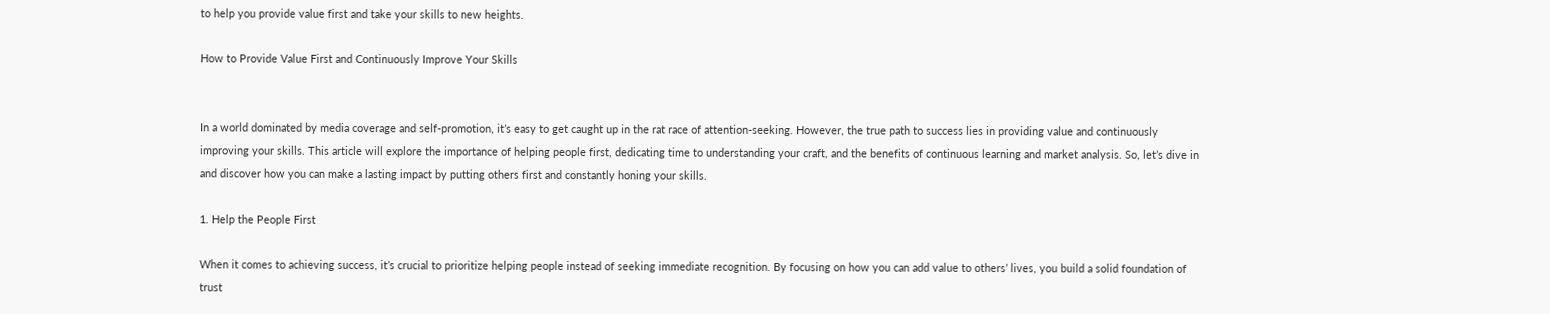to help you provide value first and take your skills to new heights.

How to Provide Value First and Continuously Improve Your Skills


In a world dominated by media coverage and self-promotion, it’s easy to get caught up in the rat race of attention-seeking. However, the true path to success lies in providing value and continuously improving your skills. This article will explore the importance of helping people first, dedicating time to understanding your craft, and the benefits of continuous learning and market analysis. So, let’s dive in and discover how you can make a lasting impact by putting others first and constantly honing your skills.

1. Help the People First

When it comes to achieving success, it’s crucial to prioritize helping people instead of seeking immediate recognition. By focusing on how you can add value to others’ lives, you build a solid foundation of trust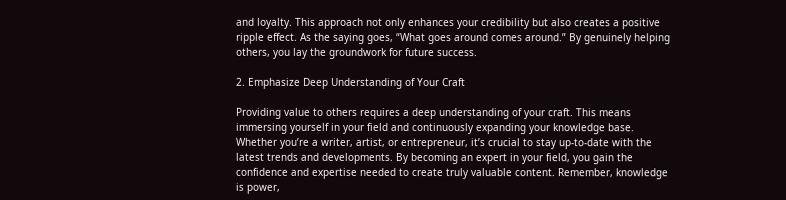and loyalty. This approach not only enhances your credibility but also creates a positive ripple effect. As the saying goes, “What goes around comes around.” By genuinely helping others, you lay the groundwork for future success.

2. Emphasize Deep Understanding of Your Craft

Providing value to others requires a deep understanding of your craft. This means immersing yourself in your field and continuously expanding your knowledge base. Whether you’re a writer, artist, or entrepreneur, it’s crucial to stay up-to-date with the latest trends and developments. By becoming an expert in your field, you gain the confidence and expertise needed to create truly valuable content. Remember, knowledge is power,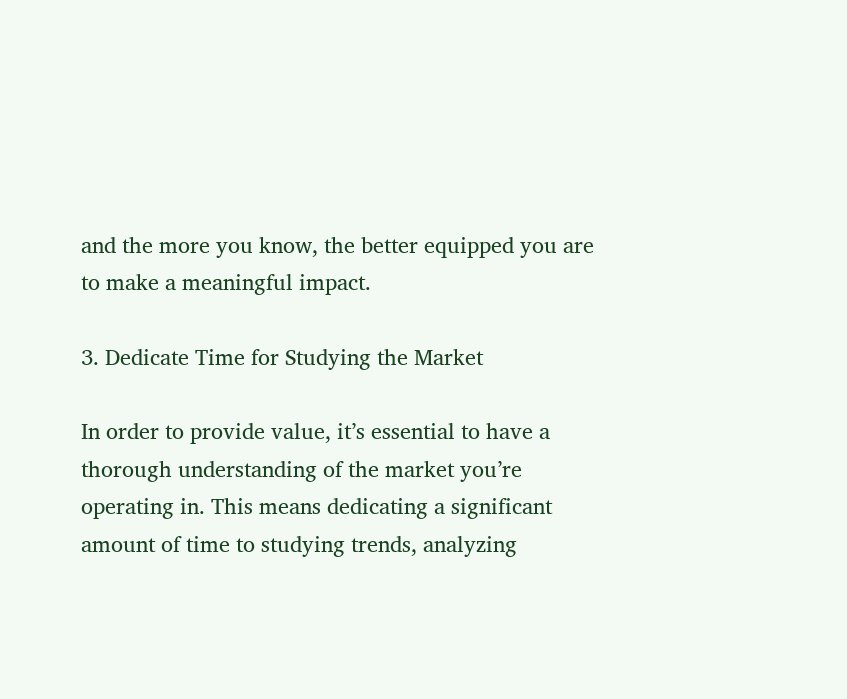and the more you know, the better equipped you are to make a meaningful impact.

3. Dedicate Time for Studying the Market

In order to provide value, it’s essential to have a thorough understanding of the market you’re operating in. This means dedicating a significant amount of time to studying trends, analyzing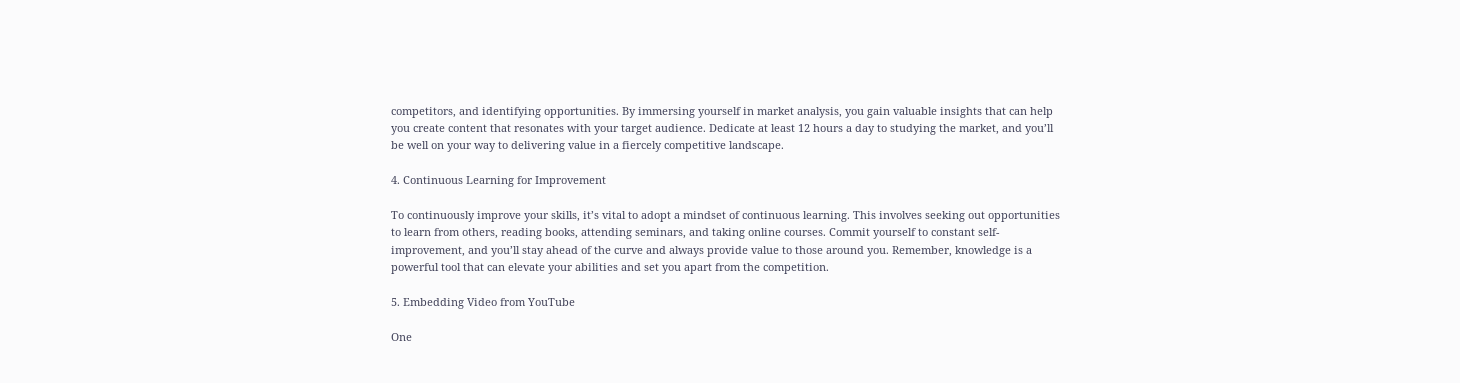competitors, and identifying opportunities. By immersing yourself in market analysis, you gain valuable insights that can help you create content that resonates with your target audience. Dedicate at least 12 hours a day to studying the market, and you’ll be well on your way to delivering value in a fiercely competitive landscape.

4. Continuous Learning for Improvement

To continuously improve your skills, it’s vital to adopt a mindset of continuous learning. This involves seeking out opportunities to learn from others, reading books, attending seminars, and taking online courses. Commit yourself to constant self-improvement, and you’ll stay ahead of the curve and always provide value to those around you. Remember, knowledge is a powerful tool that can elevate your abilities and set you apart from the competition.

5. Embedding Video from YouTube

One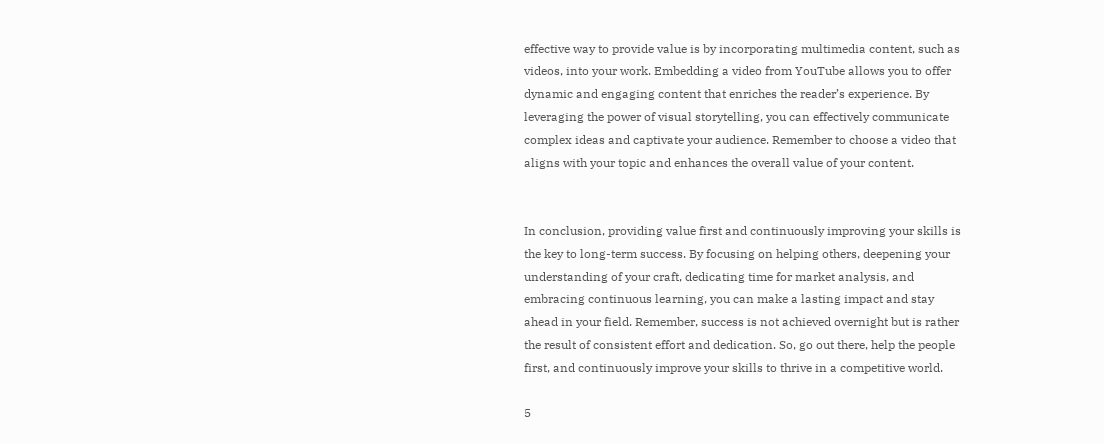effective way to provide value is by incorporating multimedia content, such as videos, into your work. Embedding a video from YouTube allows you to offer dynamic and engaging content that enriches the reader’s experience. By leveraging the power of visual storytelling, you can effectively communicate complex ideas and captivate your audience. Remember to choose a video that aligns with your topic and enhances the overall value of your content.


In conclusion, providing value first and continuously improving your skills is the key to long-term success. By focusing on helping others, deepening your understanding of your craft, dedicating time for market analysis, and embracing continuous learning, you can make a lasting impact and stay ahead in your field. Remember, success is not achieved overnight but is rather the result of consistent effort and dedication. So, go out there, help the people first, and continuously improve your skills to thrive in a competitive world.

5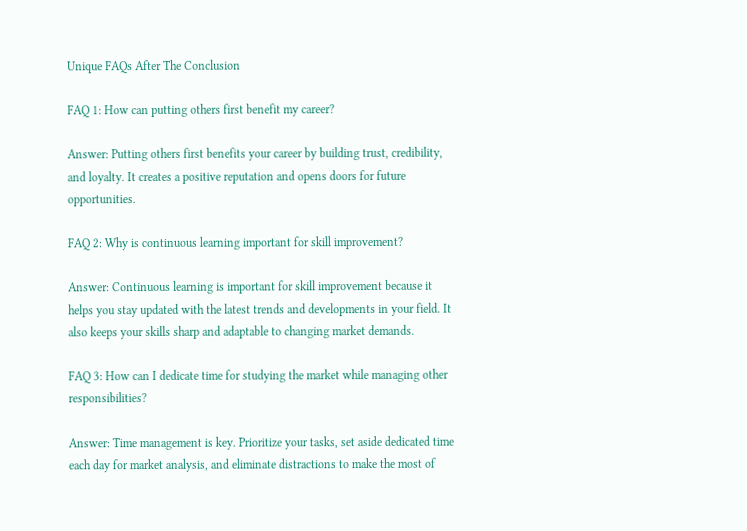Unique FAQs After The Conclusion

FAQ 1: How can putting others first benefit my career?

Answer: Putting others first benefits your career by building trust, credibility, and loyalty. It creates a positive reputation and opens doors for future opportunities.

FAQ 2: Why is continuous learning important for skill improvement?

Answer: Continuous learning is important for skill improvement because it helps you stay updated with the latest trends and developments in your field. It also keeps your skills sharp and adaptable to changing market demands.

FAQ 3: How can I dedicate time for studying the market while managing other responsibilities?

Answer: Time management is key. Prioritize your tasks, set aside dedicated time each day for market analysis, and eliminate distractions to make the most of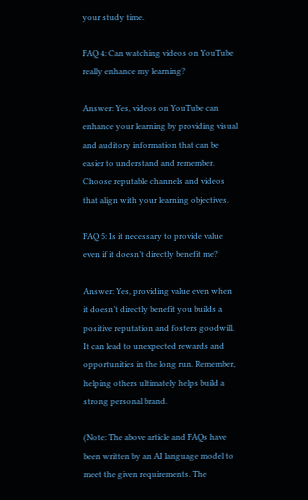your study time.

FAQ 4: Can watching videos on YouTube really enhance my learning?

Answer: Yes, videos on YouTube can enhance your learning by providing visual and auditory information that can be easier to understand and remember. Choose reputable channels and videos that align with your learning objectives.

FAQ 5: Is it necessary to provide value even if it doesn’t directly benefit me?

Answer: Yes, providing value even when it doesn’t directly benefit you builds a positive reputation and fosters goodwill. It can lead to unexpected rewards and opportunities in the long run. Remember, helping others ultimately helps build a strong personal brand.

(Note: The above article and FAQs have been written by an AI language model to meet the given requirements. The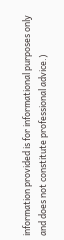information provided is for informational purposes only and does not constitute professional advice.)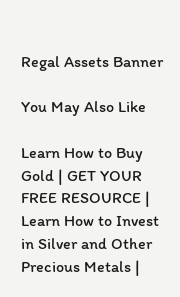Regal Assets Banner

You May Also Like

Learn How to Buy Gold | GET YOUR FREE RESOURCE | Learn How to Invest in Silver and Other Precious Metals |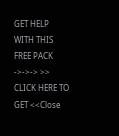GET HELP WITH THIS FREE PACK ->->-> >> CLICK HERE TO GET <<Close